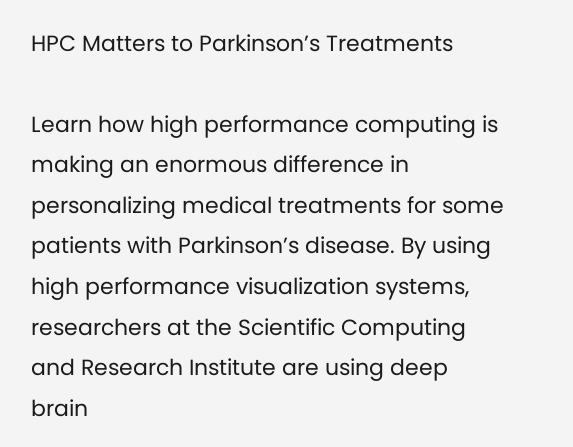HPC Matters to Parkinson’s Treatments

Learn how high performance computing is making an enormous difference in personalizing medical treatments for some patients with Parkinson’s disease. By using high performance visualization systems, researchers at the Scientific Computing and Research Institute are using deep brain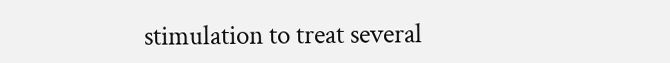stimulation to treat several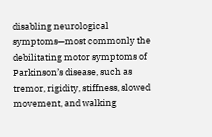disabling neurological symptoms—most commonly the debilitating motor symptoms of Parkinson’s disease, such as tremor, rigidity, stiffness, slowed movement, and walking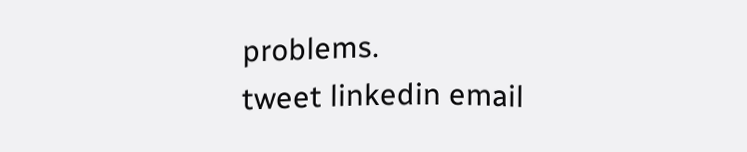problems.
tweet linkedin email